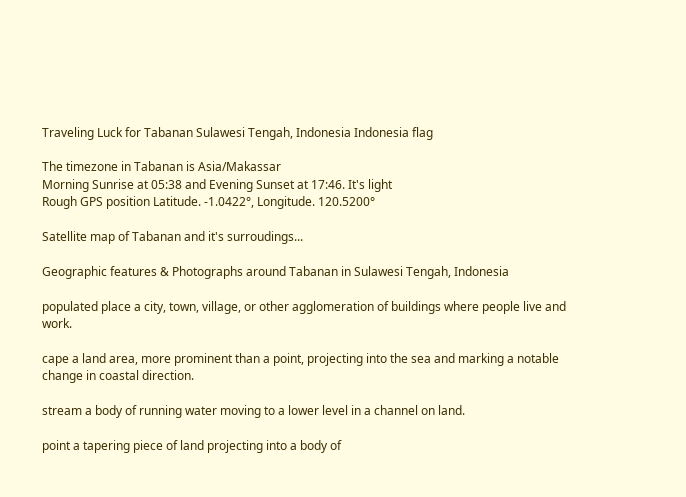Traveling Luck for Tabanan Sulawesi Tengah, Indonesia Indonesia flag

The timezone in Tabanan is Asia/Makassar
Morning Sunrise at 05:38 and Evening Sunset at 17:46. It's light
Rough GPS position Latitude. -1.0422°, Longitude. 120.5200°

Satellite map of Tabanan and it's surroudings...

Geographic features & Photographs around Tabanan in Sulawesi Tengah, Indonesia

populated place a city, town, village, or other agglomeration of buildings where people live and work.

cape a land area, more prominent than a point, projecting into the sea and marking a notable change in coastal direction.

stream a body of running water moving to a lower level in a channel on land.

point a tapering piece of land projecting into a body of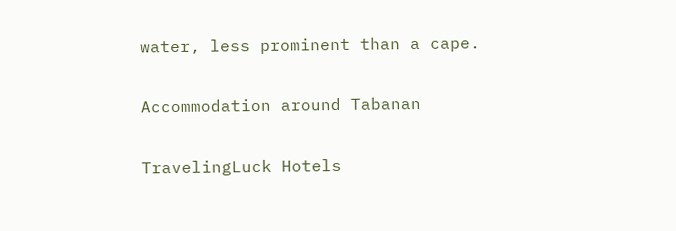water, less prominent than a cape.

Accommodation around Tabanan

TravelingLuck Hotels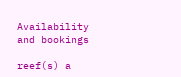Availability and bookings

reef(s) a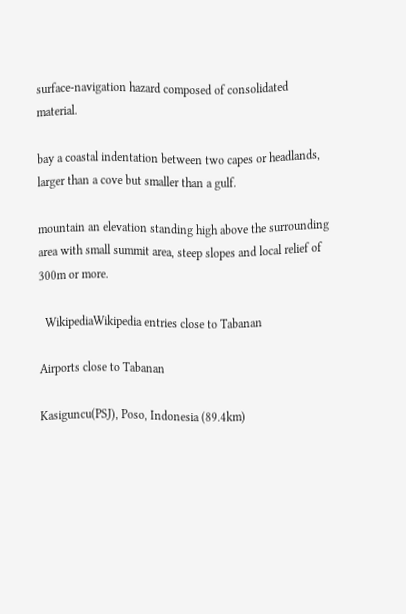surface-navigation hazard composed of consolidated material.

bay a coastal indentation between two capes or headlands, larger than a cove but smaller than a gulf.

mountain an elevation standing high above the surrounding area with small summit area, steep slopes and local relief of 300m or more.

  WikipediaWikipedia entries close to Tabanan

Airports close to Tabanan

Kasiguncu(PSJ), Poso, Indonesia (89.4km)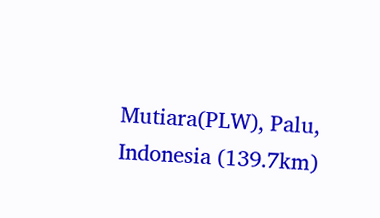Mutiara(PLW), Palu, Indonesia (139.7km)